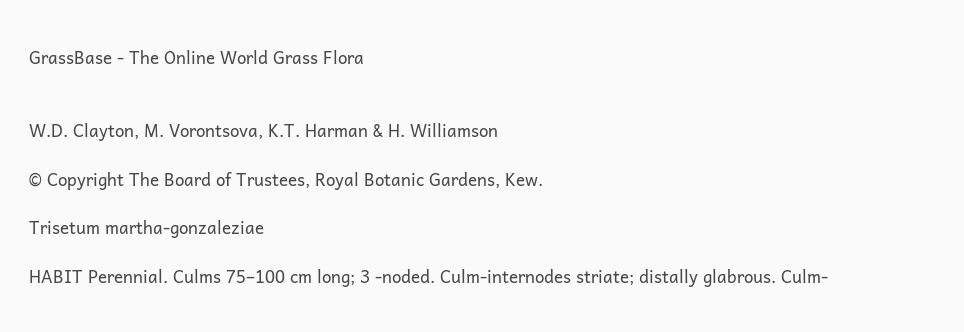GrassBase - The Online World Grass Flora


W.D. Clayton, M. Vorontsova, K.T. Harman & H. Williamson

© Copyright The Board of Trustees, Royal Botanic Gardens, Kew.

Trisetum martha-gonzaleziae

HABIT Perennial. Culms 75–100 cm long; 3 -noded. Culm-internodes striate; distally glabrous. Culm-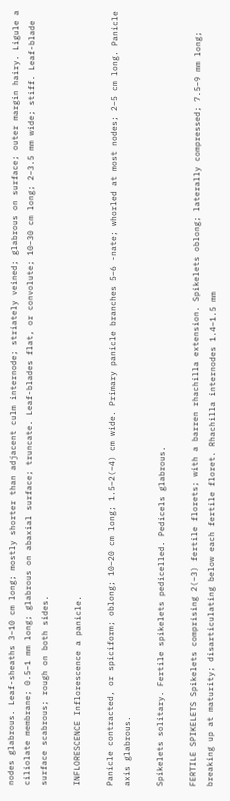nodes glabrous. Leaf-sheaths 3–10 cm long; mostly shorter than adjacent culm internode; striately veined; glabrous on surface; outer margin hairy. Ligule a ciliolate membrane; 0.5–1 mm long; glabrous on abaxial surface; truncate. Leaf-blades flat, or convolute; 10–30 cm long; 2–3.5 mm wide; stiff. Leaf-blade surface scabrous; rough on both sides.

INFLORESCENCE Inflorescence a panicle.

Panicle contracted, or spiciform; oblong; 10–20 cm long; 1.5–2(–4) cm wide. Primary panicle branches 5–6 -nate; whorled at most nodes; 2–5 cm long. Panicle axis glabrous.

Spikelets solitary. Fertile spikelets pedicelled. Pedicels glabrous.

FERTILE SPIKELETS Spikelets comprising 2(–3) fertile florets; with a barren rhachilla extension. Spikelets oblong; laterally compressed; 7.5–9 mm long; breaking up at maturity; disarticulating below each fertile floret. Rhachilla internodes 1.4–1.5 mm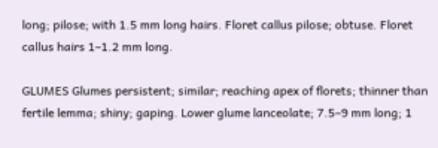long; pilose; with 1.5 mm long hairs. Floret callus pilose; obtuse. Floret callus hairs 1–1.2 mm long.

GLUMES Glumes persistent; similar; reaching apex of florets; thinner than fertile lemma; shiny; gaping. Lower glume lanceolate; 7.5–9 mm long; 1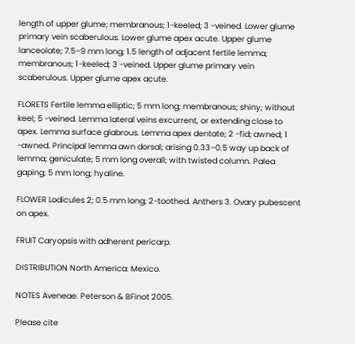length of upper glume; membranous; 1-keeled; 3 -veined. Lower glume primary vein scaberulous. Lower glume apex acute. Upper glume lanceolate; 7.5–9 mm long; 1.5 length of adjacent fertile lemma; membranous; 1-keeled; 3 -veined. Upper glume primary vein scaberulous. Upper glume apex acute.

FLORETS Fertile lemma elliptic; 5 mm long; membranous; shiny; without keel; 5 -veined. Lemma lateral veins excurrent, or extending close to apex. Lemma surface glabrous. Lemma apex dentate; 2 -fid; awned; 1 -awned. Principal lemma awn dorsal; arising 0.33–0.5 way up back of lemma; geniculate; 5 mm long overall; with twisted column. Palea gaping; 5 mm long; hyaline.

FLOWER Lodicules 2; 0.5 mm long; 2-toothed. Anthers 3. Ovary pubescent on apex.

FRUIT Caryopsis with adherent pericarp.

DISTRIBUTION North America: Mexico.

NOTES Aveneae. Peterson & BFinot 2005.

Please cite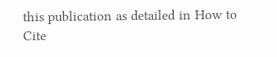this publication as detailed in How to Cite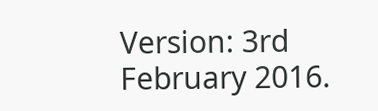Version: 3rd February 2016.